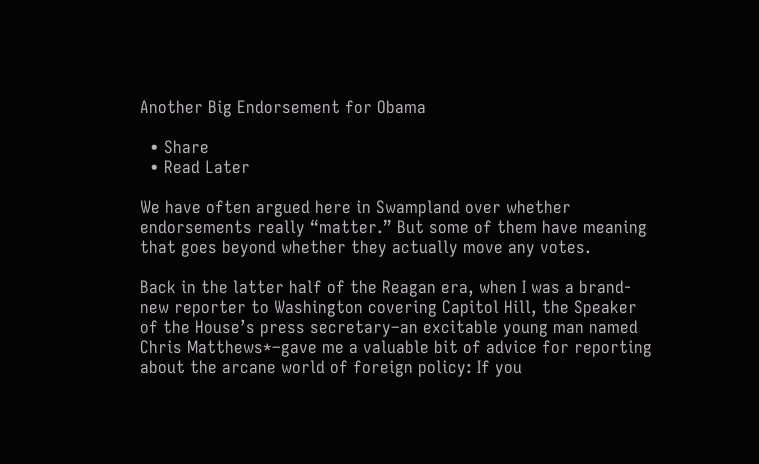Another Big Endorsement for Obama

  • Share
  • Read Later

We have often argued here in Swampland over whether endorsements really “matter.” But some of them have meaning that goes beyond whether they actually move any votes.

Back in the latter half of the Reagan era, when I was a brand-new reporter to Washington covering Capitol Hill, the Speaker of the House’s press secretary–an excitable young man named Chris Matthews*–gave me a valuable bit of advice for reporting about the arcane world of foreign policy: If you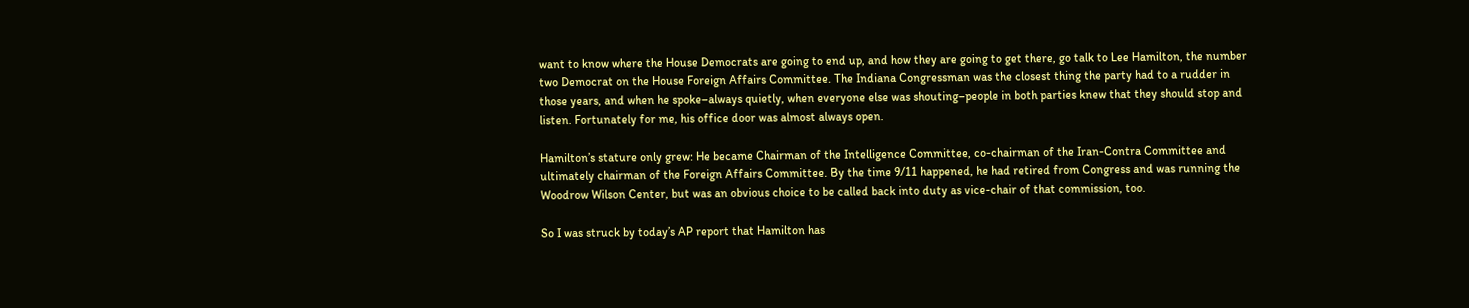want to know where the House Democrats are going to end up, and how they are going to get there, go talk to Lee Hamilton, the number two Democrat on the House Foreign Affairs Committee. The Indiana Congressman was the closest thing the party had to a rudder in those years, and when he spoke–always quietly, when everyone else was shouting–people in both parties knew that they should stop and listen. Fortunately for me, his office door was almost always open.

Hamilton’s stature only grew: He became Chairman of the Intelligence Committee, co-chairman of the Iran-Contra Committee and ultimately chairman of the Foreign Affairs Committee. By the time 9/11 happened, he had retired from Congress and was running the Woodrow Wilson Center, but was an obvious choice to be called back into duty as vice-chair of that commission, too.

So I was struck by today’s AP report that Hamilton has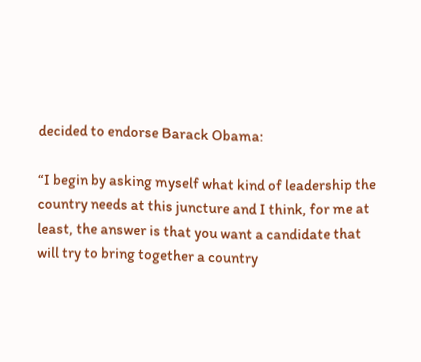decided to endorse Barack Obama:

“I begin by asking myself what kind of leadership the country needs at this juncture and I think, for me at least, the answer is that you want a candidate that will try to bring together a country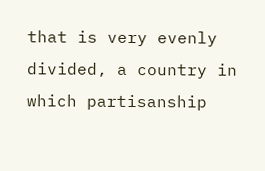that is very evenly divided, a country in which partisanship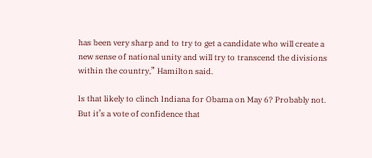has been very sharp and to try to get a candidate who will create a new sense of national unity and will try to transcend the divisions within the country,” Hamilton said.

Is that likely to clinch Indiana for Obama on May 6? Probably not. But it’s a vote of confidence that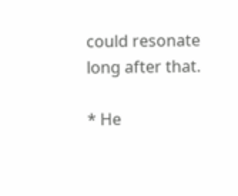could resonate long after that.

* He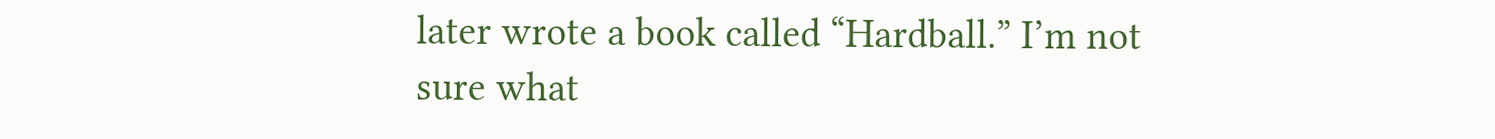later wrote a book called “Hardball.” I’m not sure what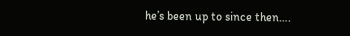he’s been up to since then….